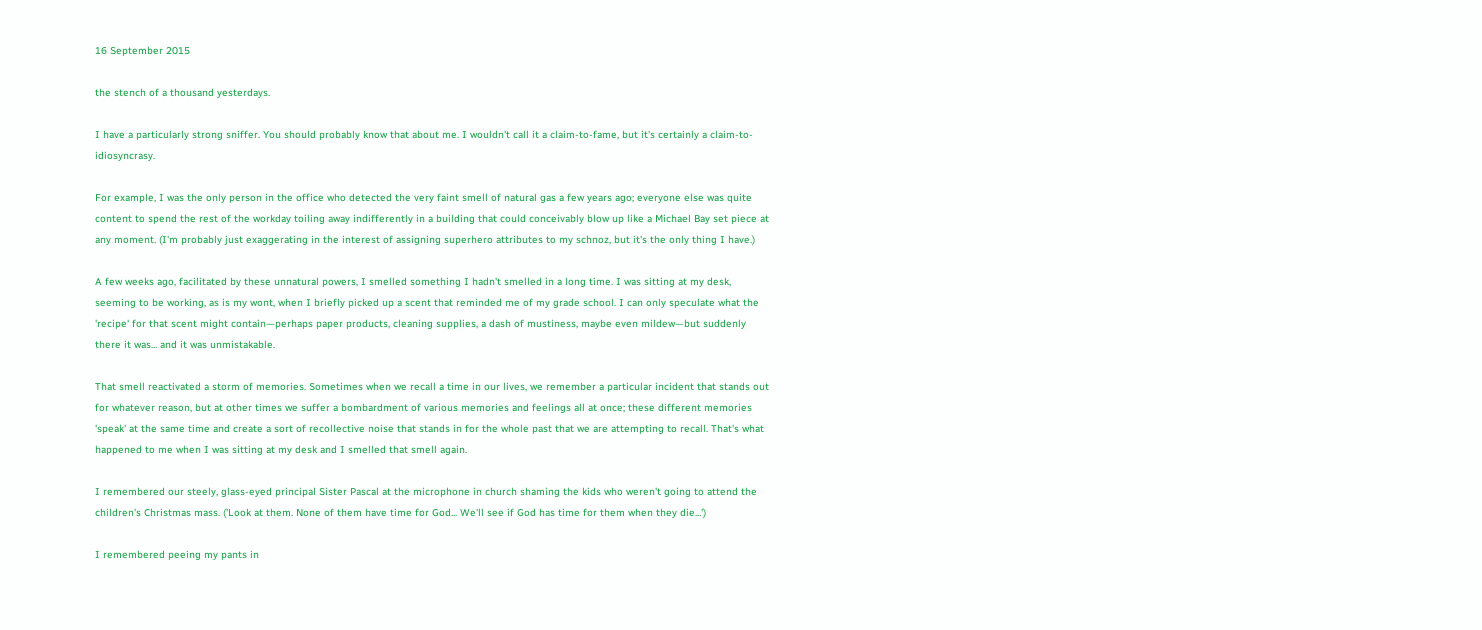16 September 2015

the stench of a thousand yesterdays.

I have a particularly strong sniffer. You should probably know that about me. I wouldn't call it a claim-to-fame, but it's certainly a claim-to-idiosyncrasy.

For example, I was the only person in the office who detected the very faint smell of natural gas a few years ago; everyone else was quite content to spend the rest of the workday toiling away indifferently in a building that could conceivably blow up like a Michael Bay set piece at any moment. (I'm probably just exaggerating in the interest of assigning superhero attributes to my schnoz, but it's the only thing I have.)

A few weeks ago, facilitated by these unnatural powers, I smelled something I hadn't smelled in a long time. I was sitting at my desk, seeming to be working, as is my wont, when I briefly picked up a scent that reminded me of my grade school. I can only speculate what the 'recipe' for that scent might contain—perhaps paper products, cleaning supplies, a dash of mustiness, maybe even mildew—but suddenly there it was... and it was unmistakable.

That smell reactivated a storm of memories. Sometimes when we recall a time in our lives, we remember a particular incident that stands out for whatever reason, but at other times we suffer a bombardment of various memories and feelings all at once; these different memories 'speak' at the same time and create a sort of recollective noise that stands in for the whole past that we are attempting to recall. That's what happened to me when I was sitting at my desk and I smelled that smell again.

I remembered our steely, glass-eyed principal Sister Pascal at the microphone in church shaming the kids who weren't going to attend the children's Christmas mass. ('Look at them. None of them have time for God... We'll see if God has time for them when they die...')

I remembered peeing my pants in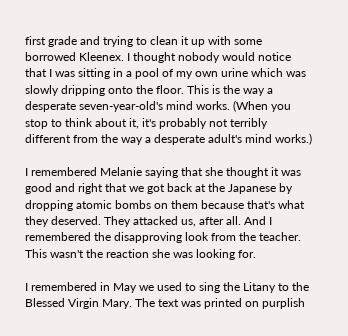first grade and trying to clean it up with some borrowed Kleenex. I thought nobody would notice that I was sitting in a pool of my own urine which was slowly dripping onto the floor. This is the way a desperate seven-year-old's mind works. (When you stop to think about it, it's probably not terribly different from the way a desperate adult's mind works.)

I remembered Melanie saying that she thought it was good and right that we got back at the Japanese by dropping atomic bombs on them because that's what they deserved. They attacked us, after all. And I remembered the disapproving look from the teacher. This wasn't the reaction she was looking for.

I remembered in May we used to sing the Litany to the Blessed Virgin Mary. The text was printed on purplish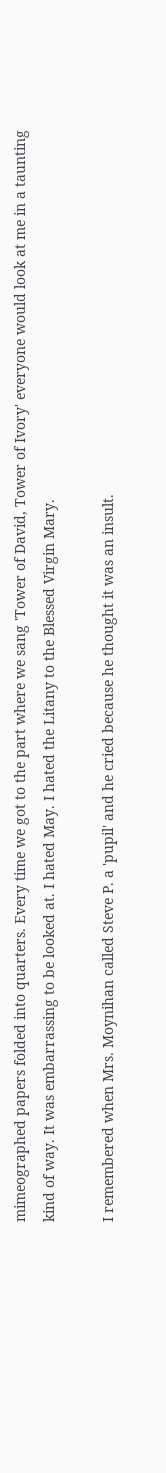mimeographed papers folded into quarters. Every time we got to the part where we sang 'Tower of David, Tower of Ivory' everyone would look at me in a taunting kind of way. It was embarrassing to be looked at. I hated May. I hated the Litany to the Blessed Virgin Mary.

I remembered when Mrs. Moynihan called Steve P. a 'pupil' and he cried because he thought it was an insult.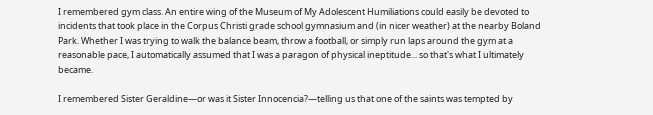I remembered gym class. An entire wing of the Museum of My Adolescent Humiliations could easily be devoted to incidents that took place in the Corpus Christi grade school gymnasium and (in nicer weather) at the nearby Boland Park. Whether I was trying to walk the balance beam, throw a football, or simply run laps around the gym at a reasonable pace, I automatically assumed that I was a paragon of physical ineptitude... so that's what I ultimately became.

I remembered Sister Geraldine—or was it Sister Innocencia?—telling us that one of the saints was tempted by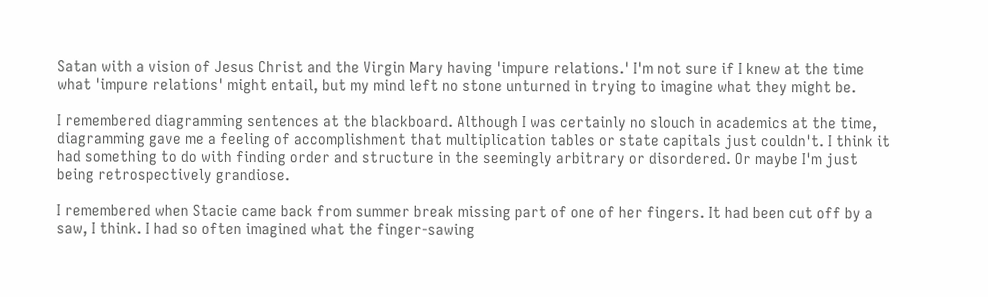Satan with a vision of Jesus Christ and the Virgin Mary having 'impure relations.' I'm not sure if I knew at the time what 'impure relations' might entail, but my mind left no stone unturned in trying to imagine what they might be.

I remembered diagramming sentences at the blackboard. Although I was certainly no slouch in academics at the time, diagramming gave me a feeling of accomplishment that multiplication tables or state capitals just couldn't. I think it had something to do with finding order and structure in the seemingly arbitrary or disordered. Or maybe I'm just being retrospectively grandiose.

I remembered when Stacie came back from summer break missing part of one of her fingers. It had been cut off by a saw, I think. I had so often imagined what the finger-sawing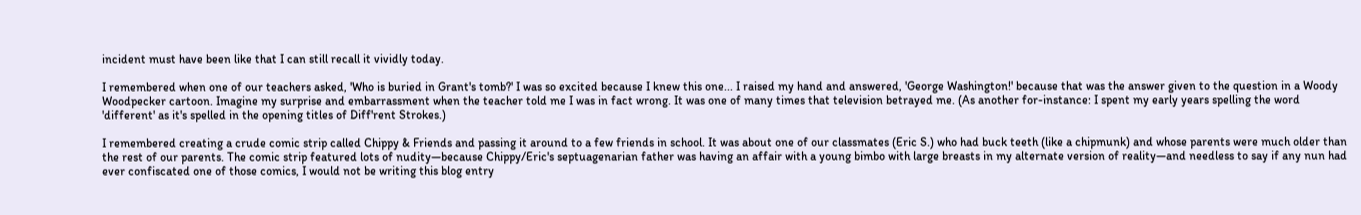incident must have been like that I can still recall it vividly today.

I remembered when one of our teachers asked, 'Who is buried in Grant's tomb?' I was so excited because I knew this one... I raised my hand and answered, 'George Washington!' because that was the answer given to the question in a Woody Woodpecker cartoon. Imagine my surprise and embarrassment when the teacher told me I was in fact wrong. It was one of many times that television betrayed me. (As another for-instance: I spent my early years spelling the word 'different' as it's spelled in the opening titles of Diff'rent Strokes.)

I remembered creating a crude comic strip called Chippy & Friends and passing it around to a few friends in school. It was about one of our classmates (Eric S.) who had buck teeth (like a chipmunk) and whose parents were much older than the rest of our parents. The comic strip featured lots of nudity—because Chippy/Eric's septuagenarian father was having an affair with a young bimbo with large breasts in my alternate version of reality—and needless to say if any nun had ever confiscated one of those comics, I would not be writing this blog entry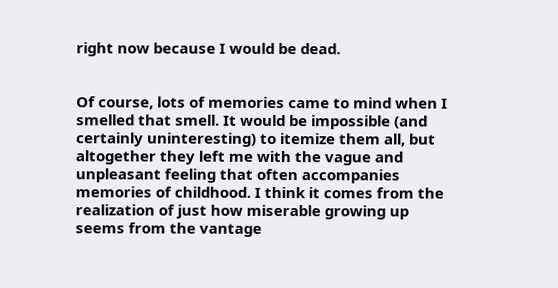right now because I would be dead.


Of course, lots of memories came to mind when I smelled that smell. It would be impossible (and certainly uninteresting) to itemize them all, but altogether they left me with the vague and unpleasant feeling that often accompanies memories of childhood. I think it comes from the realization of just how miserable growing up seems from the vantage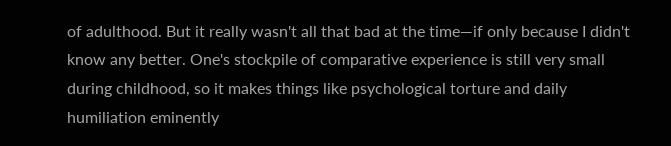of adulthood. But it really wasn't all that bad at the time—if only because I didn't know any better. One's stockpile of comparative experience is still very small during childhood, so it makes things like psychological torture and daily humiliation eminently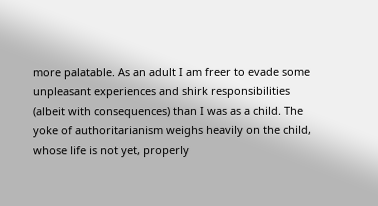more palatable. As an adult I am freer to evade some unpleasant experiences and shirk responsibilities (albeit with consequences) than I was as a child. The yoke of authoritarianism weighs heavily on the child, whose life is not yet, properly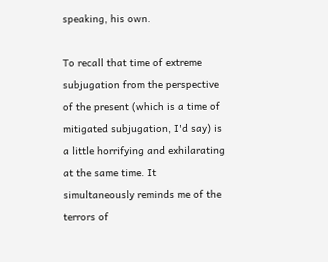speaking, his own.

To recall that time of extreme subjugation from the perspective of the present (which is a time of mitigated subjugation, I'd say) is a little horrifying and exhilarating at the same time. It simultaneously reminds me of the terrors of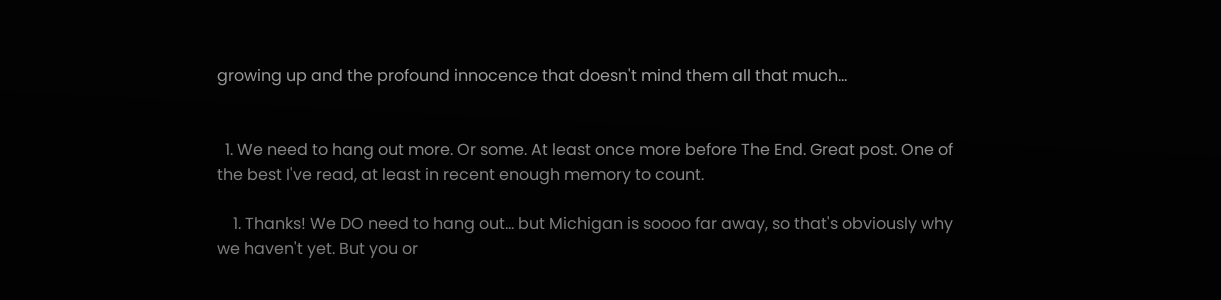growing up and the profound innocence that doesn't mind them all that much...


  1. We need to hang out more. Or some. At least once more before The End. Great post. One of the best I've read, at least in recent enough memory to count.

    1. Thanks! We DO need to hang out... but Michigan is soooo far away, so that's obviously why we haven't yet. But you or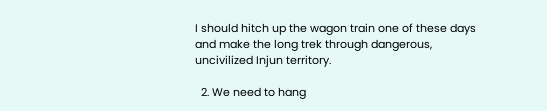I should hitch up the wagon train one of these days and make the long trek through dangerous, uncivilized Injun territory.

  2. We need to hang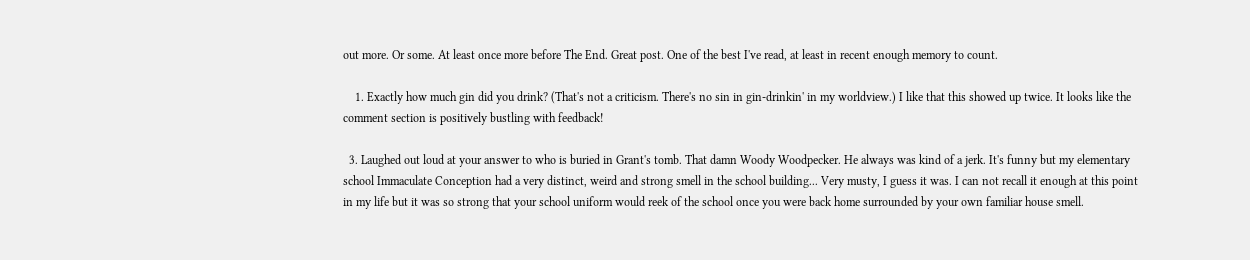out more. Or some. At least once more before The End. Great post. One of the best I've read, at least in recent enough memory to count.

    1. Exactly how much gin did you drink? (That's not a criticism. There's no sin in gin-drinkin' in my worldview.) I like that this showed up twice. It looks like the comment section is positively bustling with feedback!

  3. Laughed out loud at your answer to who is buried in Grant's tomb. That damn Woody Woodpecker. He always was kind of a jerk. It's funny but my elementary school Immaculate Conception had a very distinct, weird and strong smell in the school building... Very musty, I guess it was. I can not recall it enough at this point in my life but it was so strong that your school uniform would reek of the school once you were back home surrounded by your own familiar house smell.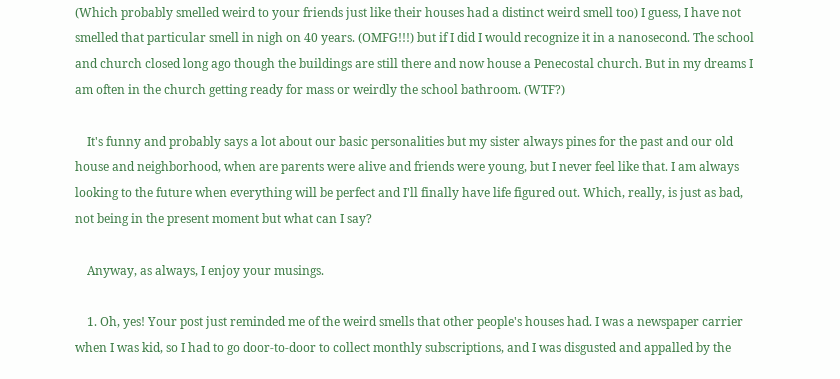(Which probably smelled weird to your friends just like their houses had a distinct weird smell too) I guess, I have not smelled that particular smell in nigh on 40 years. (OMFG!!!) but if I did I would recognize it in a nanosecond. The school and church closed long ago though the buildings are still there and now house a Penecostal church. But in my dreams I am often in the church getting ready for mass or weirdly the school bathroom. (WTF?)

    It's funny and probably says a lot about our basic personalities but my sister always pines for the past and our old house and neighborhood, when are parents were alive and friends were young, but I never feel like that. I am always looking to the future when everything will be perfect and I'll finally have life figured out. Which, really, is just as bad, not being in the present moment but what can I say?

    Anyway, as always, I enjoy your musings.

    1. Oh, yes! Your post just reminded me of the weird smells that other people's houses had. I was a newspaper carrier when I was kid, so I had to go door-to-door to collect monthly subscriptions, and I was disgusted and appalled by the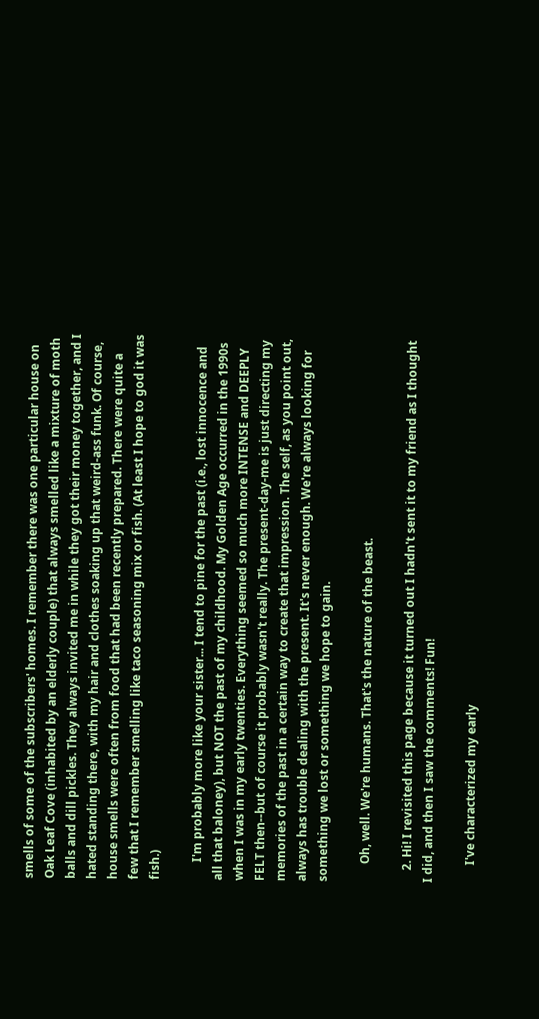smells of some of the subscribers' homes. I remember there was one particular house on Oak Leaf Cove (inhabited by an elderly couple) that always smelled like a mixture of moth balls and dill pickles. They always invited me in while they got their money together, and I hated standing there, with my hair and clothes soaking up that weird-ass funk. Of course, house smells were often from food that had been recently prepared. There were quite a few that I remember smelling like taco seasoning mix or fish. (At least I hope to god it was fish.)

      I'm probably more like your sister... I tend to pine for the past (i.e., lost innocence and all that baloney), but NOT the past of my childhood. My Golden Age occurred in the 1990s when I was in my early twenties. Everything seemed so much more INTENSE and DEEPLY FELT then--but of course it probably wasn't really. The present-day-me is just directing my memories of the past in a certain way to create that impression. The self, as you point out, always has trouble dealing with the present. It's never enough. We're always looking for something we lost or something we hope to gain.

      Oh, well. We're humans. That's the nature of the beast.

    2. Hi! I revisited this page because it turned out I hadn't sent it to my friend as I thought I did, and then I saw the comments! Fun!

      I've characterized my early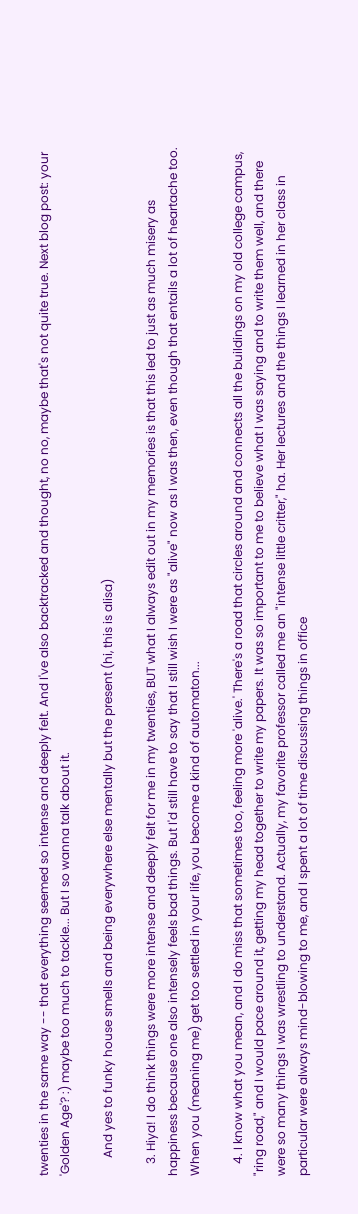twenties in the same way -- that everything seemed so intense and deeply felt. And I've also backtracked and thought, no no, maybe that's not quite true. Next blog post: your 'Golden Age'? :) maybe too much to tackle... But I so wanna talk about it.

      And yes to funky house smells and being everywhere else mentally but the present (hi, this is alisa)

    3. Hiya! I do think things were more intense and deeply felt for me in my twenties, BUT what I always edit out in my memories is that this led to just as much misery as happiness because one also intensely feels bad things. But I'd still have to say that I still wish I were as "alive" now as I was then, even though that entails a lot of heartache too. When you (meaning me) get too settled in your life, you become a kind of automaton...

    4. I know what you mean, and I do miss that sometimes too, feeling more 'alive.' There's a road that circles around and connects all the buildings on my old college campus, "ring road," and I would pace around it, getting my head together to write my papers. It was so important to me to believe what I was saying and to write them well, and there were so many things I was wrestling to understand. Actually, my favorite professor called me an "intense little critter," ha. Her lectures and the things I learned in her class in particular were always mind-blowing to me, and I spent a lot of time discussing things in office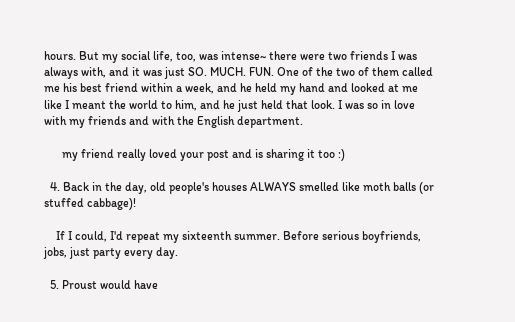hours. But my social life, too, was intense~ there were two friends I was always with, and it was just SO. MUCH. FUN. One of the two of them called me his best friend within a week, and he held my hand and looked at me like I meant the world to him, and he just held that look. I was so in love with my friends and with the English department.

      my friend really loved your post and is sharing it too :)

  4. Back in the day, old people's houses ALWAYS smelled like moth balls (or stuffed cabbage)!

    If I could, I'd repeat my sixteenth summer. Before serious boyfriends, jobs, just party every day.

  5. Proust would have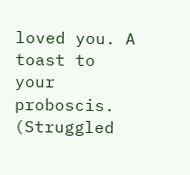loved you. A toast to your proboscis. (Struggled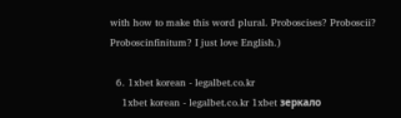with how to make this word plural. Proboscises? Proboscii? Proboscinfinitum? I just love English.)

  6. 1xbet korean - legalbet.co.kr
    1xbet korean - legalbet.co.kr 1xbet зеркало